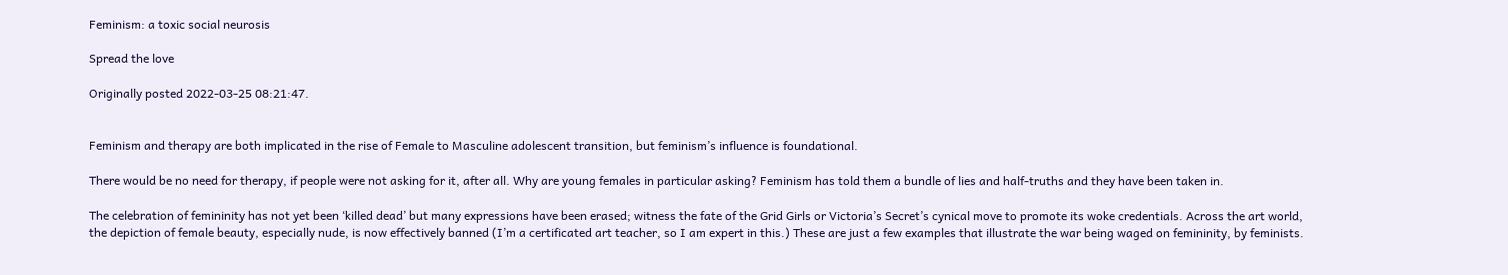Feminism: a toxic social neurosis

Spread the love

Originally posted 2022-03-25 08:21:47.


Feminism and therapy are both implicated in the rise of Female to Masculine adolescent transition, but feminism’s influence is foundational.

There would be no need for therapy, if people were not asking for it, after all. Why are young females in particular asking? Feminism has told them a bundle of lies and half-truths and they have been taken in.

The celebration of femininity has not yet been ‘killed dead’ but many expressions have been erased; witness the fate of the Grid Girls or Victoria’s Secret’s cynical move to promote its woke credentials. Across the art world, the depiction of female beauty, especially nude, is now effectively banned (I’m a certificated art teacher, so I am expert in this.) These are just a few examples that illustrate the war being waged on femininity, by feminists.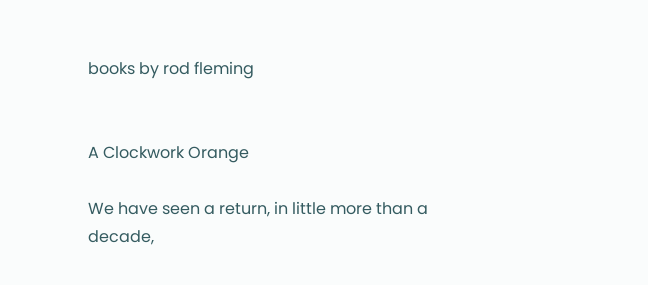books by rod fleming


A Clockwork Orange

We have seen a return, in little more than a decade,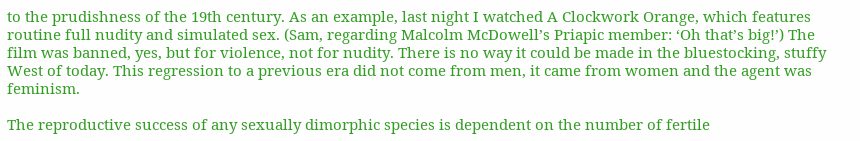to the prudishness of the 19th century. As an example, last night I watched A Clockwork Orange, which features routine full nudity and simulated sex. (Sam, regarding Malcolm McDowell’s Priapic member: ‘Oh that’s big!’) The film was banned, yes, but for violence, not for nudity. There is no way it could be made in the bluestocking, stuffy West of today. This regression to a previous era did not come from men, it came from women and the agent was feminism.

The reproductive success of any sexually dimorphic species is dependent on the number of fertile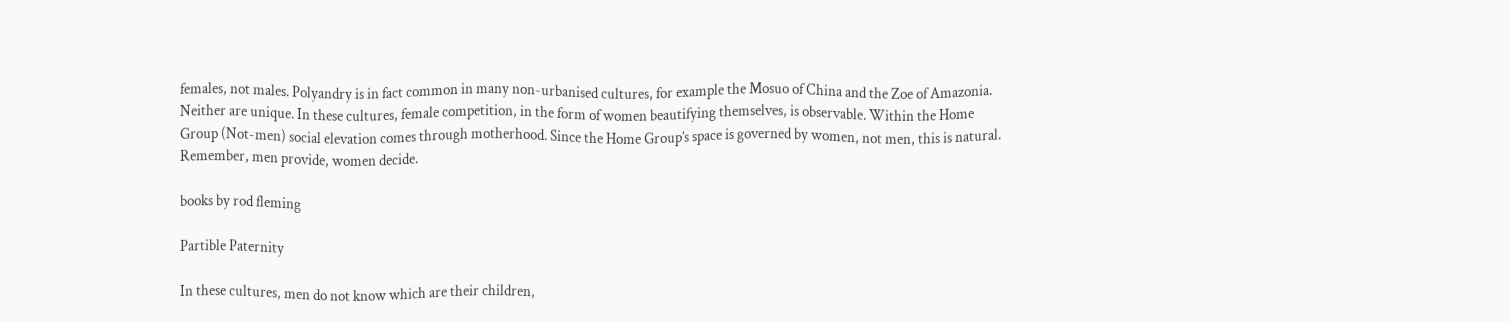females, not males. Polyandry is in fact common in many non-urbanised cultures, for example the Mosuo of China and the Zoe of Amazonia. Neither are unique. In these cultures, female competition, in the form of women beautifying themselves, is observable. Within the Home Group (Not-men) social elevation comes through motherhood. Since the Home Group’s space is governed by women, not men, this is natural. Remember, men provide, women decide.

books by rod fleming

Partible Paternity

In these cultures, men do not know which are their children,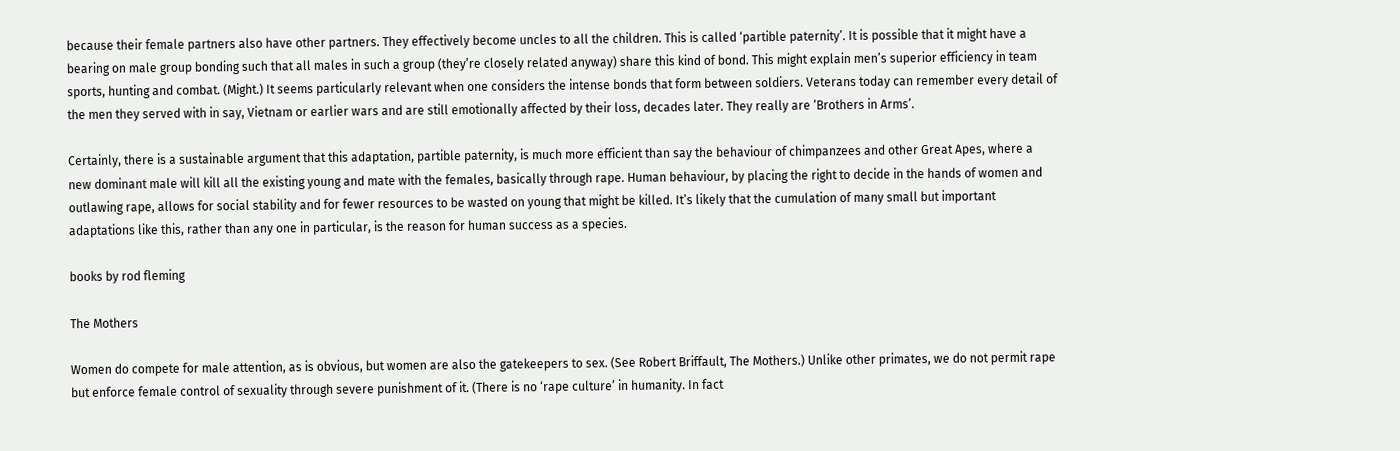because their female partners also have other partners. They effectively become uncles to all the children. This is called ‘partible paternity’. It is possible that it might have a bearing on male group bonding such that all males in such a group (they’re closely related anyway) share this kind of bond. This might explain men’s superior efficiency in team sports, hunting and combat. (Might.) It seems particularly relevant when one considers the intense bonds that form between soldiers. Veterans today can remember every detail of the men they served with in say, Vietnam or earlier wars and are still emotionally affected by their loss, decades later. They really are ‘Brothers in Arms’.

Certainly, there is a sustainable argument that this adaptation, partible paternity, is much more efficient than say the behaviour of chimpanzees and other Great Apes, where a new dominant male will kill all the existing young and mate with the females, basically through rape. Human behaviour, by placing the right to decide in the hands of women and outlawing rape, allows for social stability and for fewer resources to be wasted on young that might be killed. It’s likely that the cumulation of many small but important adaptations like this, rather than any one in particular, is the reason for human success as a species.

books by rod fleming

The Mothers

Women do compete for male attention, as is obvious, but women are also the gatekeepers to sex. (See Robert Briffault, The Mothers.) Unlike other primates, we do not permit rape but enforce female control of sexuality through severe punishment of it. (There is no ‘rape culture’ in humanity. In fact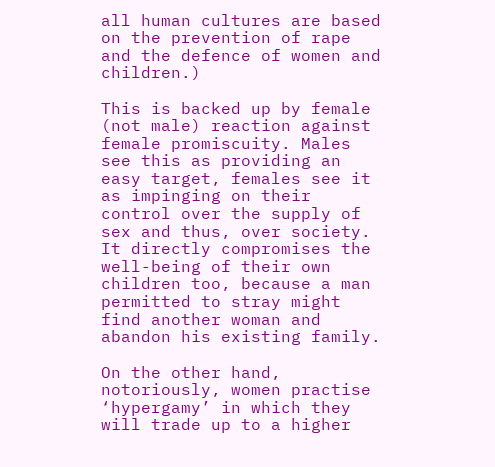all human cultures are based on the prevention of rape and the defence of women and children.)

This is backed up by female (not male) reaction against female promiscuity. Males see this as providing an easy target, females see it as impinging on their control over the supply of sex and thus, over society. It directly compromises the well-being of their own children too, because a man permitted to stray might find another woman and abandon his existing family.

On the other hand, notoriously, women practise ‘hypergamy’ in which they will trade up to a higher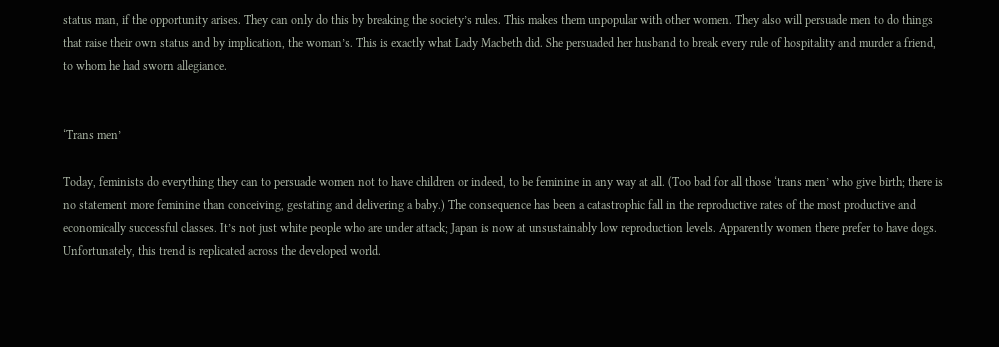status man, if the opportunity arises. They can only do this by breaking the society’s rules. This makes them unpopular with other women. They also will persuade men to do things that raise their own status and by implication, the woman’s. This is exactly what Lady Macbeth did. She persuaded her husband to break every rule of hospitality and murder a friend, to whom he had sworn allegiance.


‘Trans men’

Today, feminists do everything they can to persuade women not to have children or indeed, to be feminine in any way at all. (Too bad for all those ‘trans men’ who give birth; there is no statement more feminine than conceiving, gestating and delivering a baby.) The consequence has been a catastrophic fall in the reproductive rates of the most productive and economically successful classes. It’s not just white people who are under attack; Japan is now at unsustainably low reproduction levels. Apparently women there prefer to have dogs. Unfortunately, this trend is replicated across the developed world.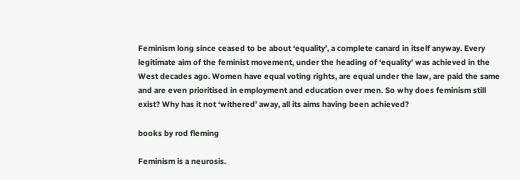Feminism long since ceased to be about ‘equality’, a complete canard in itself anyway. Every legitimate aim of the feminist movement, under the heading of ‘equality’ was achieved in the West decades ago. Women have equal voting rights, are equal under the law, are paid the same and are even prioritised in employment and education over men. So why does feminism still exist? Why has it not ‘withered’ away, all its aims having been achieved?

books by rod fleming

Feminism is a neurosis.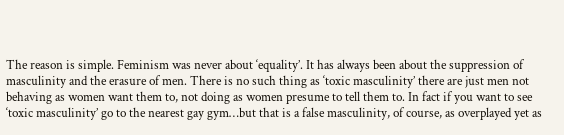The reason is simple. Feminism was never about ‘equality’. It has always been about the suppression of masculinity and the erasure of men. There is no such thing as ‘toxic masculinity’ there are just men not behaving as women want them to, not doing as women presume to tell them to. In fact if you want to see ‘toxic masculinity’ go to the nearest gay gym…but that is a false masculinity, of course, as overplayed yet as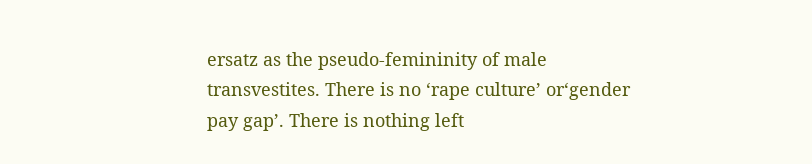ersatz as the pseudo-femininity of male transvestites. There is no ‘rape culture’ or‘gender pay gap’. There is nothing left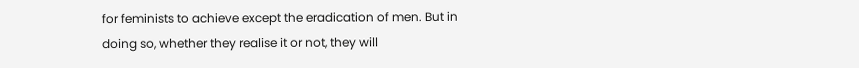for feminists to achieve except the eradication of men. But in doing so, whether they realise it or not, they will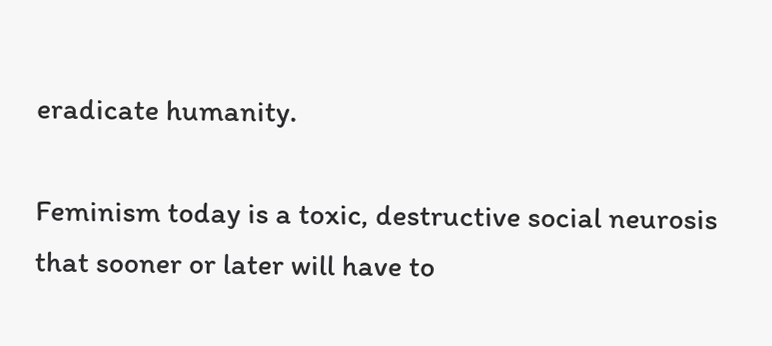eradicate humanity.

Feminism today is a toxic, destructive social neurosis that sooner or later will have to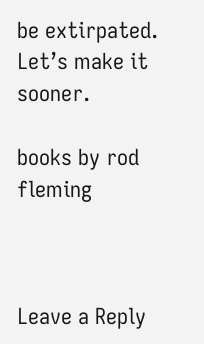be extirpated. Let’s make it sooner.

books by rod fleming



Leave a Reply